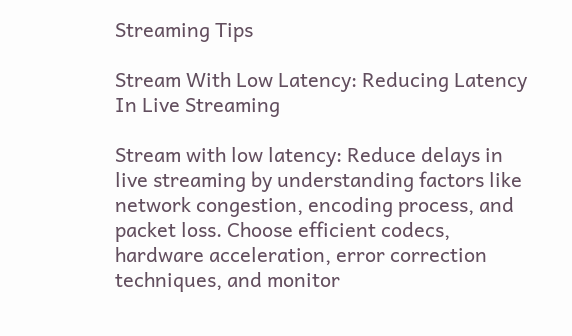Streaming Tips

Stream With Low Latency: Reducing Latency In Live Streaming

Stream with low latency: Reduce delays in live streaming by understanding factors like network congestion, encoding process, and packet loss. Choose efficient codecs, hardware acceleration, error correction techniques, and monitor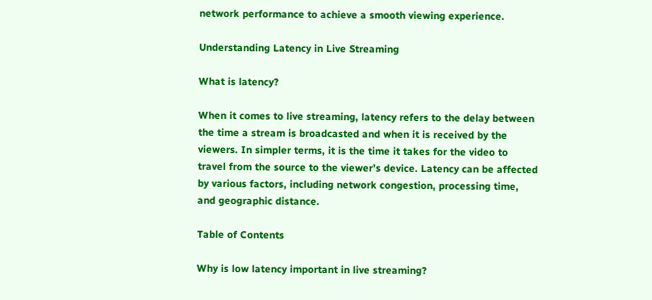network performance to achieve a smooth viewing experience.

Understanding Latency in Live Streaming

What is latency?

When it comes to live streaming, latency refers to the delay between the time a stream is broadcasted and when it is received by the viewers. In simpler terms, it is the time it takes for the video to travel from the source to the viewer’s device. Latency can be affected by various factors, including network congestion, processing time, and geographic distance.

Table of Contents

Why is low latency important in live streaming?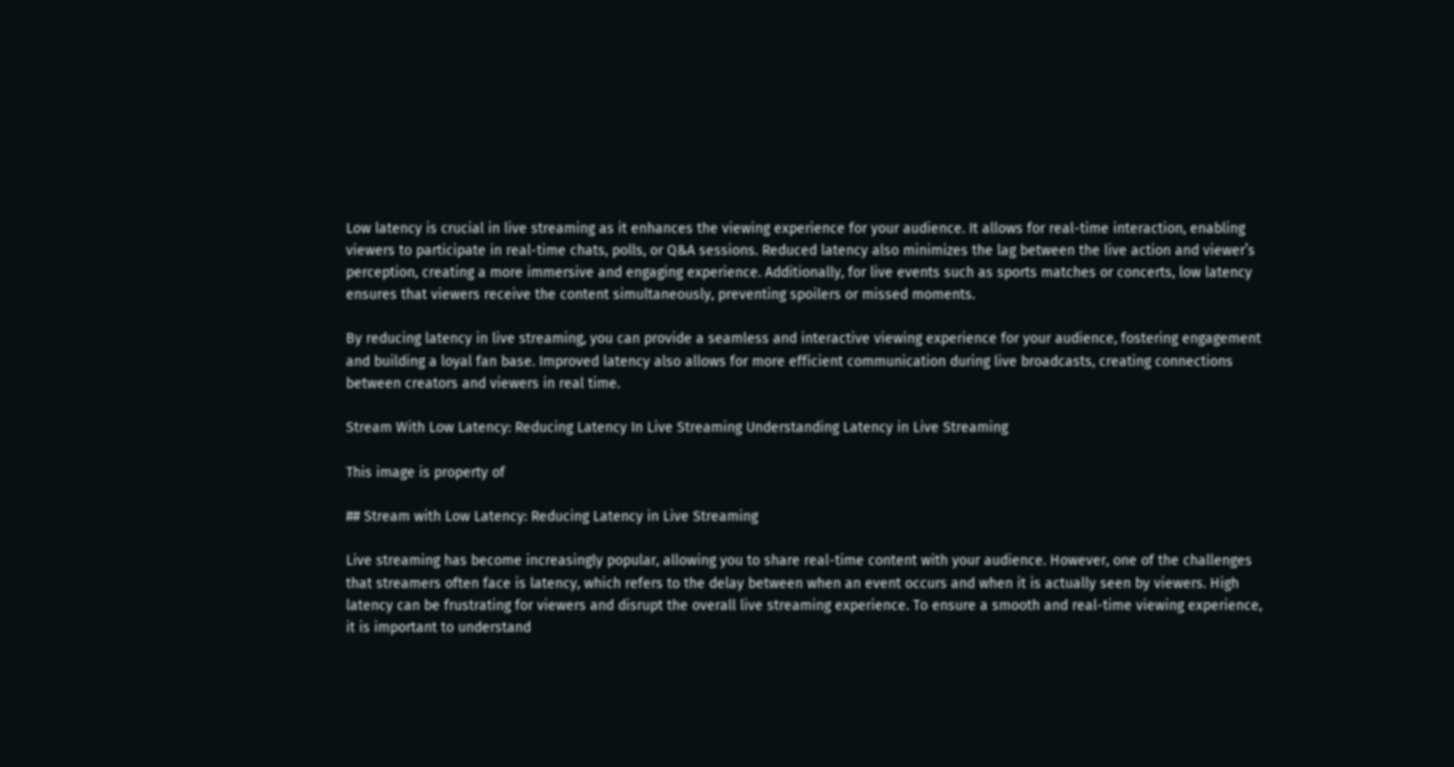Low latency is crucial in live streaming as it enhances the viewing experience for your audience. It allows for real-time interaction, enabling viewers to participate in real-time chats, polls, or Q&A sessions. Reduced latency also minimizes the lag between the live action and viewer’s perception, creating a more immersive and engaging experience. Additionally, for live events such as sports matches or concerts, low latency ensures that viewers receive the content simultaneously, preventing spoilers or missed moments.

By reducing latency in live streaming, you can provide a seamless and interactive viewing experience for your audience, fostering engagement and building a loyal fan base. Improved latency also allows for more efficient communication during live broadcasts, creating connections between creators and viewers in real time.

Stream With Low Latency: Reducing Latency In Live Streaming Understanding Latency in Live Streaming

This image is property of

## Stream with Low Latency: Reducing Latency in Live Streaming

Live streaming has become increasingly popular, allowing you to share real-time content with your audience. However, one of the challenges that streamers often face is latency, which refers to the delay between when an event occurs and when it is actually seen by viewers. High latency can be frustrating for viewers and disrupt the overall live streaming experience. To ensure a smooth and real-time viewing experience, it is important to understand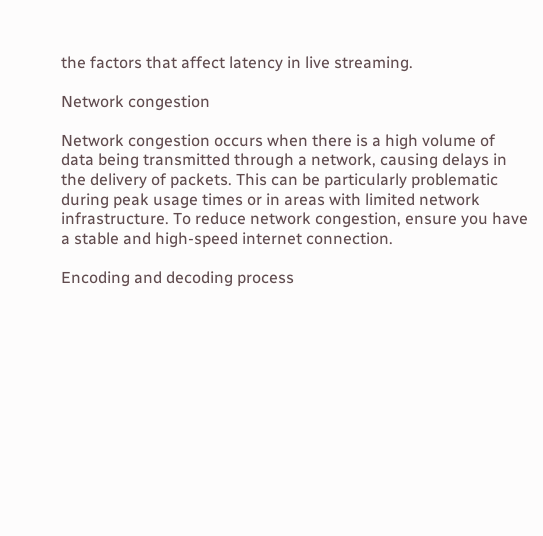the factors that affect latency in live streaming.

Network congestion

Network congestion occurs when there is a high volume of data being transmitted through a network, causing delays in the delivery of packets. This can be particularly problematic during peak usage times or in areas with limited network infrastructure. To reduce network congestion, ensure you have a stable and high-speed internet connection.

Encoding and decoding process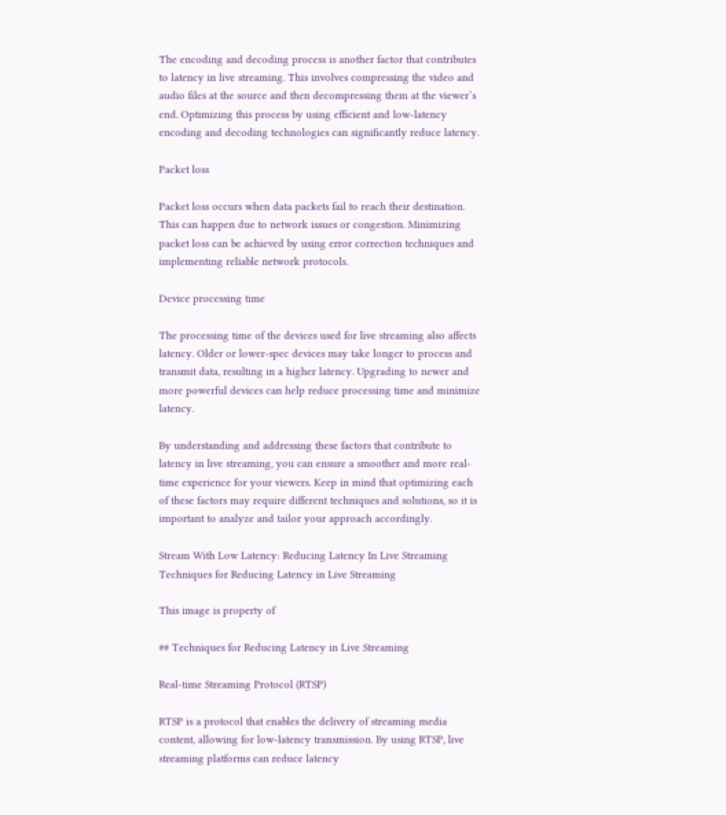The encoding and decoding process is another factor that contributes to latency in live streaming. This involves compressing the video and audio files at the source and then decompressing them at the viewer’s end. Optimizing this process by using efficient and low-latency encoding and decoding technologies can significantly reduce latency.

Packet loss

Packet loss occurs when data packets fail to reach their destination. This can happen due to network issues or congestion. Minimizing packet loss can be achieved by using error correction techniques and implementing reliable network protocols.

Device processing time

The processing time of the devices used for live streaming also affects latency. Older or lower-spec devices may take longer to process and transmit data, resulting in a higher latency. Upgrading to newer and more powerful devices can help reduce processing time and minimize latency.

By understanding and addressing these factors that contribute to latency in live streaming, you can ensure a smoother and more real-time experience for your viewers. Keep in mind that optimizing each of these factors may require different techniques and solutions, so it is important to analyze and tailor your approach accordingly.

Stream With Low Latency: Reducing Latency In Live Streaming Techniques for Reducing Latency in Live Streaming

This image is property of

## Techniques for Reducing Latency in Live Streaming

Real-time Streaming Protocol (RTSP)

RTSP is a protocol that enables the delivery of streaming media content, allowing for low-latency transmission. By using RTSP, live streaming platforms can reduce latency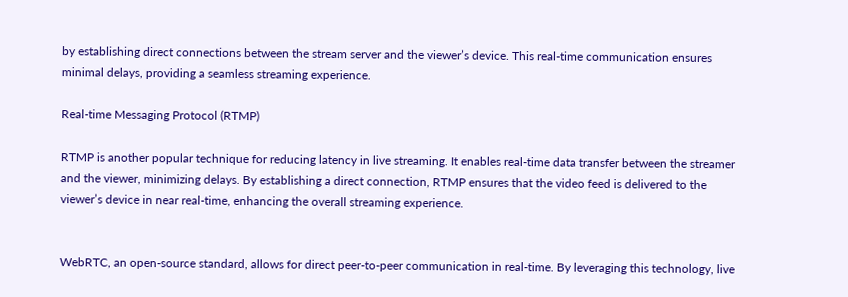by establishing direct connections between the stream server and the viewer’s device. This real-time communication ensures minimal delays, providing a seamless streaming experience.

Real-time Messaging Protocol (RTMP)

RTMP is another popular technique for reducing latency in live streaming. It enables real-time data transfer between the streamer and the viewer, minimizing delays. By establishing a direct connection, RTMP ensures that the video feed is delivered to the viewer’s device in near real-time, enhancing the overall streaming experience.


WebRTC, an open-source standard, allows for direct peer-to-peer communication in real-time. By leveraging this technology, live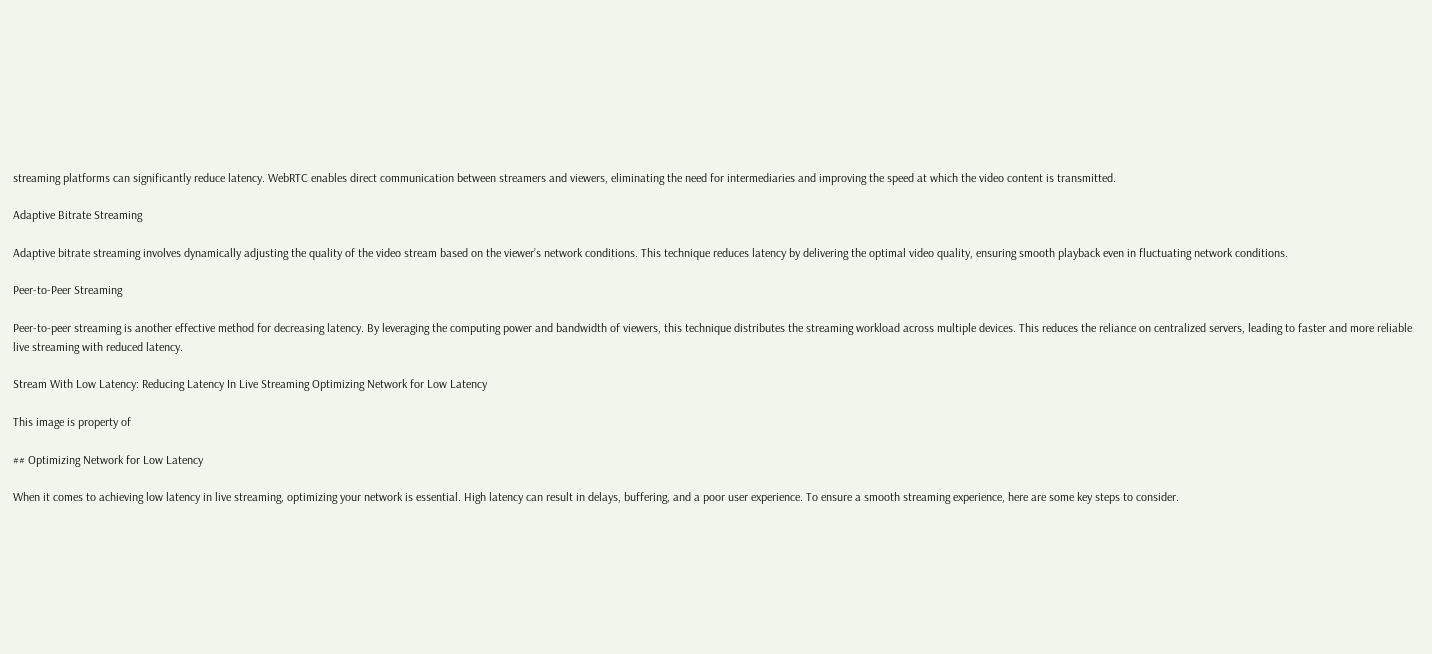streaming platforms can significantly reduce latency. WebRTC enables direct communication between streamers and viewers, eliminating the need for intermediaries and improving the speed at which the video content is transmitted.

Adaptive Bitrate Streaming

Adaptive bitrate streaming involves dynamically adjusting the quality of the video stream based on the viewer’s network conditions. This technique reduces latency by delivering the optimal video quality, ensuring smooth playback even in fluctuating network conditions.

Peer-to-Peer Streaming

Peer-to-peer streaming is another effective method for decreasing latency. By leveraging the computing power and bandwidth of viewers, this technique distributes the streaming workload across multiple devices. This reduces the reliance on centralized servers, leading to faster and more reliable live streaming with reduced latency.

Stream With Low Latency: Reducing Latency In Live Streaming Optimizing Network for Low Latency

This image is property of

## Optimizing Network for Low Latency

When it comes to achieving low latency in live streaming, optimizing your network is essential. High latency can result in delays, buffering, and a poor user experience. To ensure a smooth streaming experience, here are some key steps to consider.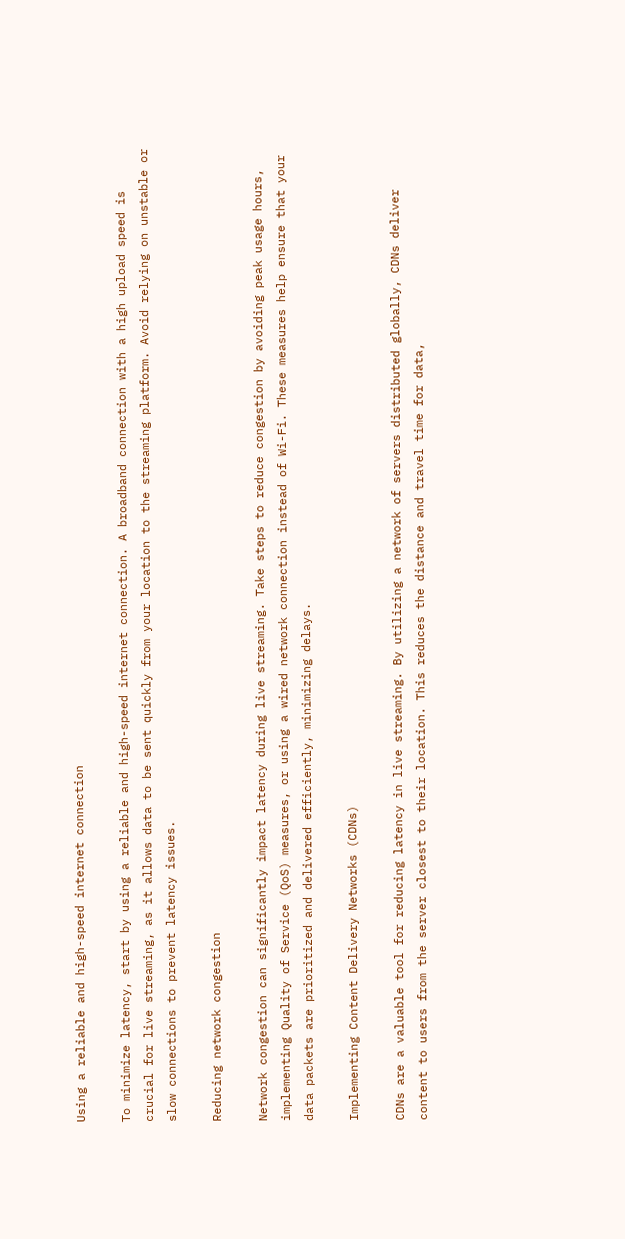Using a reliable and high-speed internet connection

To minimize latency, start by using a reliable and high-speed internet connection. A broadband connection with a high upload speed is crucial for live streaming, as it allows data to be sent quickly from your location to the streaming platform. Avoid relying on unstable or slow connections to prevent latency issues.

Reducing network congestion

Network congestion can significantly impact latency during live streaming. Take steps to reduce congestion by avoiding peak usage hours, implementing Quality of Service (QoS) measures, or using a wired network connection instead of Wi-Fi. These measures help ensure that your data packets are prioritized and delivered efficiently, minimizing delays.

Implementing Content Delivery Networks (CDNs)

CDNs are a valuable tool for reducing latency in live streaming. By utilizing a network of servers distributed globally, CDNs deliver content to users from the server closest to their location. This reduces the distance and travel time for data,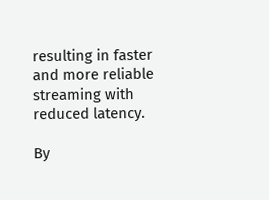resulting in faster and more reliable streaming with reduced latency.

By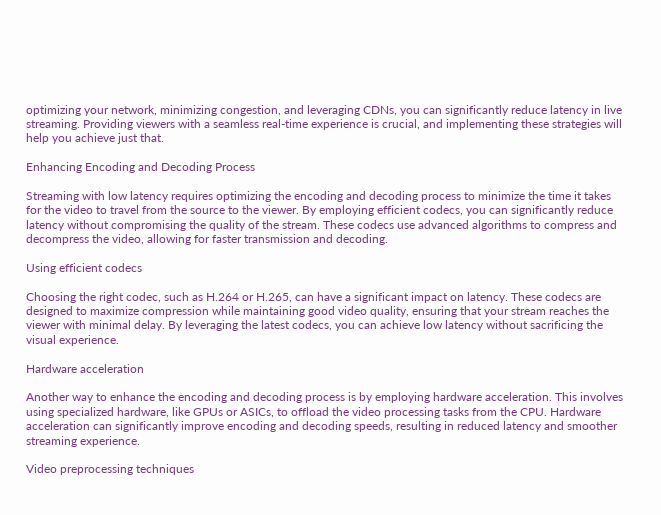optimizing your network, minimizing congestion, and leveraging CDNs, you can significantly reduce latency in live streaming. Providing viewers with a seamless real-time experience is crucial, and implementing these strategies will help you achieve just that.

Enhancing Encoding and Decoding Process

Streaming with low latency requires optimizing the encoding and decoding process to minimize the time it takes for the video to travel from the source to the viewer. By employing efficient codecs, you can significantly reduce latency without compromising the quality of the stream. These codecs use advanced algorithms to compress and decompress the video, allowing for faster transmission and decoding.

Using efficient codecs

Choosing the right codec, such as H.264 or H.265, can have a significant impact on latency. These codecs are designed to maximize compression while maintaining good video quality, ensuring that your stream reaches the viewer with minimal delay. By leveraging the latest codecs, you can achieve low latency without sacrificing the visual experience.

Hardware acceleration

Another way to enhance the encoding and decoding process is by employing hardware acceleration. This involves using specialized hardware, like GPUs or ASICs, to offload the video processing tasks from the CPU. Hardware acceleration can significantly improve encoding and decoding speeds, resulting in reduced latency and smoother streaming experience.

Video preprocessing techniques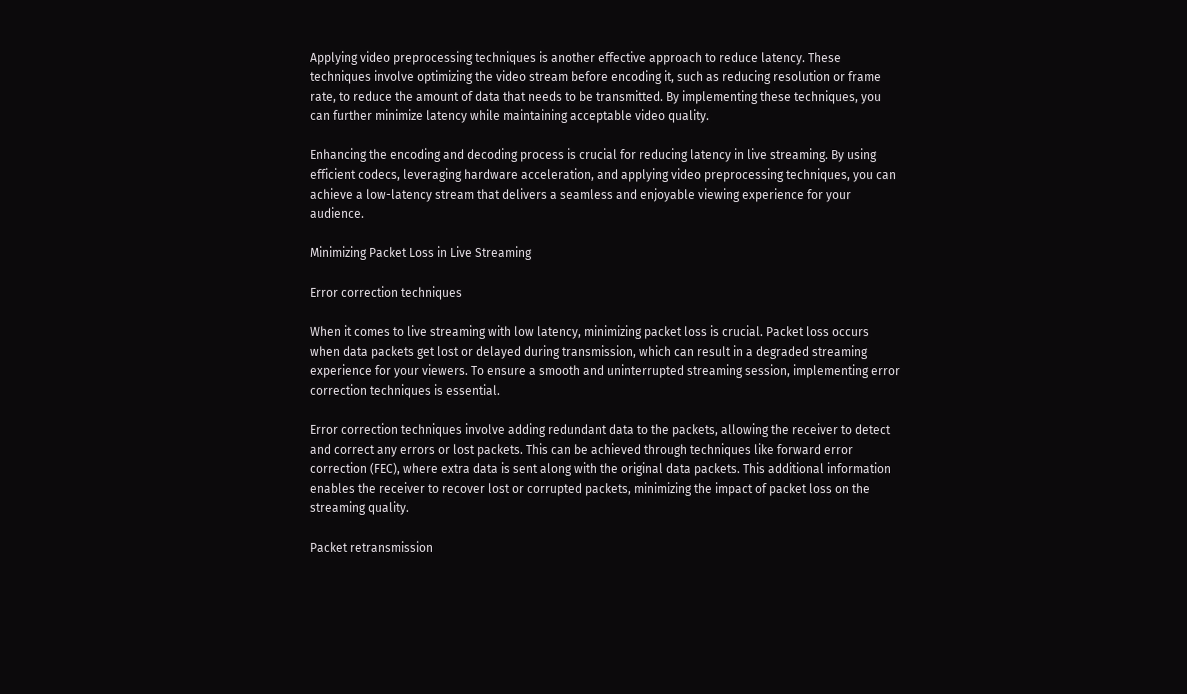Applying video preprocessing techniques is another effective approach to reduce latency. These techniques involve optimizing the video stream before encoding it, such as reducing resolution or frame rate, to reduce the amount of data that needs to be transmitted. By implementing these techniques, you can further minimize latency while maintaining acceptable video quality.

Enhancing the encoding and decoding process is crucial for reducing latency in live streaming. By using efficient codecs, leveraging hardware acceleration, and applying video preprocessing techniques, you can achieve a low-latency stream that delivers a seamless and enjoyable viewing experience for your audience.

Minimizing Packet Loss in Live Streaming

Error correction techniques

When it comes to live streaming with low latency, minimizing packet loss is crucial. Packet loss occurs when data packets get lost or delayed during transmission, which can result in a degraded streaming experience for your viewers. To ensure a smooth and uninterrupted streaming session, implementing error correction techniques is essential.

Error correction techniques involve adding redundant data to the packets, allowing the receiver to detect and correct any errors or lost packets. This can be achieved through techniques like forward error correction (FEC), where extra data is sent along with the original data packets. This additional information enables the receiver to recover lost or corrupted packets, minimizing the impact of packet loss on the streaming quality.

Packet retransmission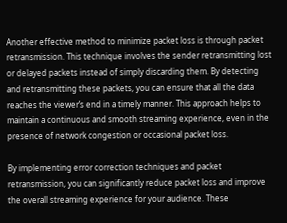Another effective method to minimize packet loss is through packet retransmission. This technique involves the sender retransmitting lost or delayed packets instead of simply discarding them. By detecting and retransmitting these packets, you can ensure that all the data reaches the viewer’s end in a timely manner. This approach helps to maintain a continuous and smooth streaming experience, even in the presence of network congestion or occasional packet loss.

By implementing error correction techniques and packet retransmission, you can significantly reduce packet loss and improve the overall streaming experience for your audience. These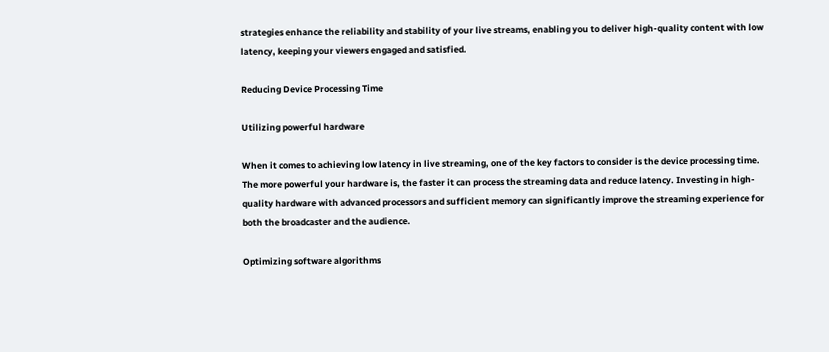strategies enhance the reliability and stability of your live streams, enabling you to deliver high-quality content with low latency, keeping your viewers engaged and satisfied.

Reducing Device Processing Time

Utilizing powerful hardware

When it comes to achieving low latency in live streaming, one of the key factors to consider is the device processing time. The more powerful your hardware is, the faster it can process the streaming data and reduce latency. Investing in high-quality hardware with advanced processors and sufficient memory can significantly improve the streaming experience for both the broadcaster and the audience.

Optimizing software algorithms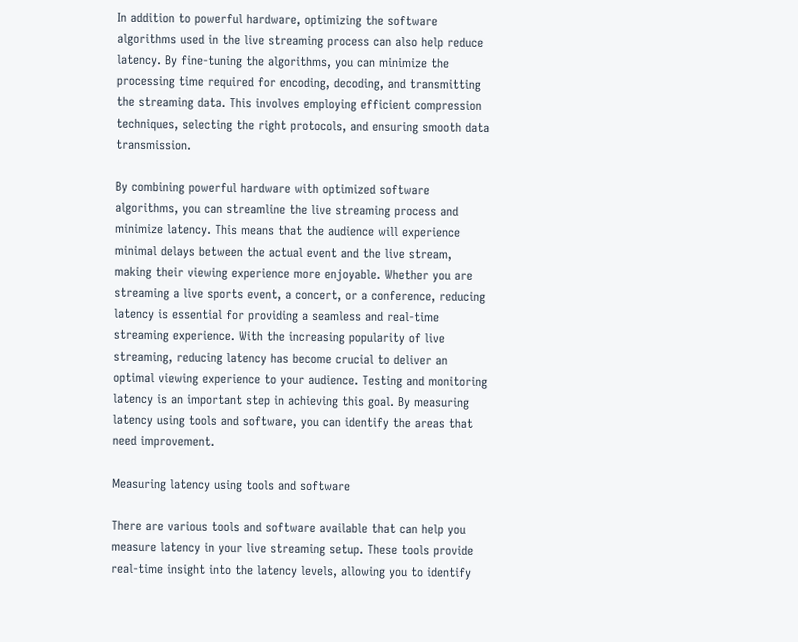In addition to powerful hardware, optimizing the software algorithms used in the live streaming process can also help reduce latency. By fine-tuning the algorithms, you can minimize the processing time required for encoding, decoding, and transmitting the streaming data. This involves employing efficient compression techniques, selecting the right protocols, and ensuring smooth data transmission.

By combining powerful hardware with optimized software algorithms, you can streamline the live streaming process and minimize latency. This means that the audience will experience minimal delays between the actual event and the live stream, making their viewing experience more enjoyable. Whether you are streaming a live sports event, a concert, or a conference, reducing latency is essential for providing a seamless and real-time streaming experience. With the increasing popularity of live streaming, reducing latency has become crucial to deliver an optimal viewing experience to your audience. Testing and monitoring latency is an important step in achieving this goal. By measuring latency using tools and software, you can identify the areas that need improvement.

Measuring latency using tools and software

There are various tools and software available that can help you measure latency in your live streaming setup. These tools provide real-time insight into the latency levels, allowing you to identify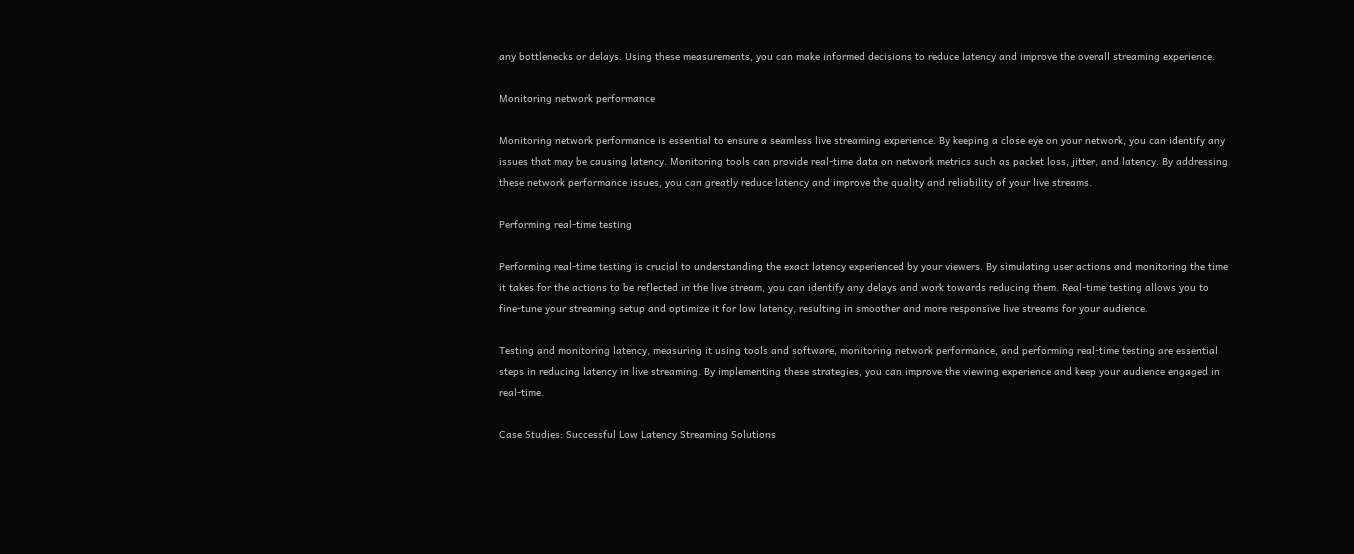any bottlenecks or delays. Using these measurements, you can make informed decisions to reduce latency and improve the overall streaming experience.

Monitoring network performance

Monitoring network performance is essential to ensure a seamless live streaming experience. By keeping a close eye on your network, you can identify any issues that may be causing latency. Monitoring tools can provide real-time data on network metrics such as packet loss, jitter, and latency. By addressing these network performance issues, you can greatly reduce latency and improve the quality and reliability of your live streams.

Performing real-time testing

Performing real-time testing is crucial to understanding the exact latency experienced by your viewers. By simulating user actions and monitoring the time it takes for the actions to be reflected in the live stream, you can identify any delays and work towards reducing them. Real-time testing allows you to fine-tune your streaming setup and optimize it for low latency, resulting in smoother and more responsive live streams for your audience.

Testing and monitoring latency, measuring it using tools and software, monitoring network performance, and performing real-time testing are essential steps in reducing latency in live streaming. By implementing these strategies, you can improve the viewing experience and keep your audience engaged in real-time.

Case Studies: Successful Low Latency Streaming Solutions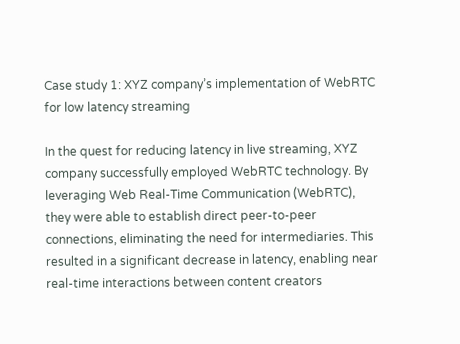Case study 1: XYZ company’s implementation of WebRTC for low latency streaming

In the quest for reducing latency in live streaming, XYZ company successfully employed WebRTC technology. By leveraging Web Real-Time Communication (WebRTC), they were able to establish direct peer-to-peer connections, eliminating the need for intermediaries. This resulted in a significant decrease in latency, enabling near real-time interactions between content creators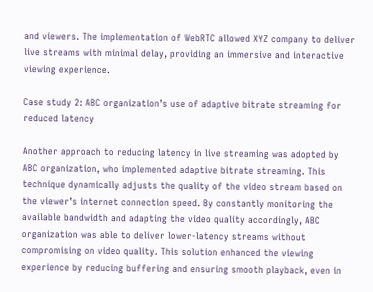and viewers. The implementation of WebRTC allowed XYZ company to deliver live streams with minimal delay, providing an immersive and interactive viewing experience.

Case study 2: ABC organization’s use of adaptive bitrate streaming for reduced latency

Another approach to reducing latency in live streaming was adopted by ABC organization, who implemented adaptive bitrate streaming. This technique dynamically adjusts the quality of the video stream based on the viewer’s internet connection speed. By constantly monitoring the available bandwidth and adapting the video quality accordingly, ABC organization was able to deliver lower-latency streams without compromising on video quality. This solution enhanced the viewing experience by reducing buffering and ensuring smooth playback, even in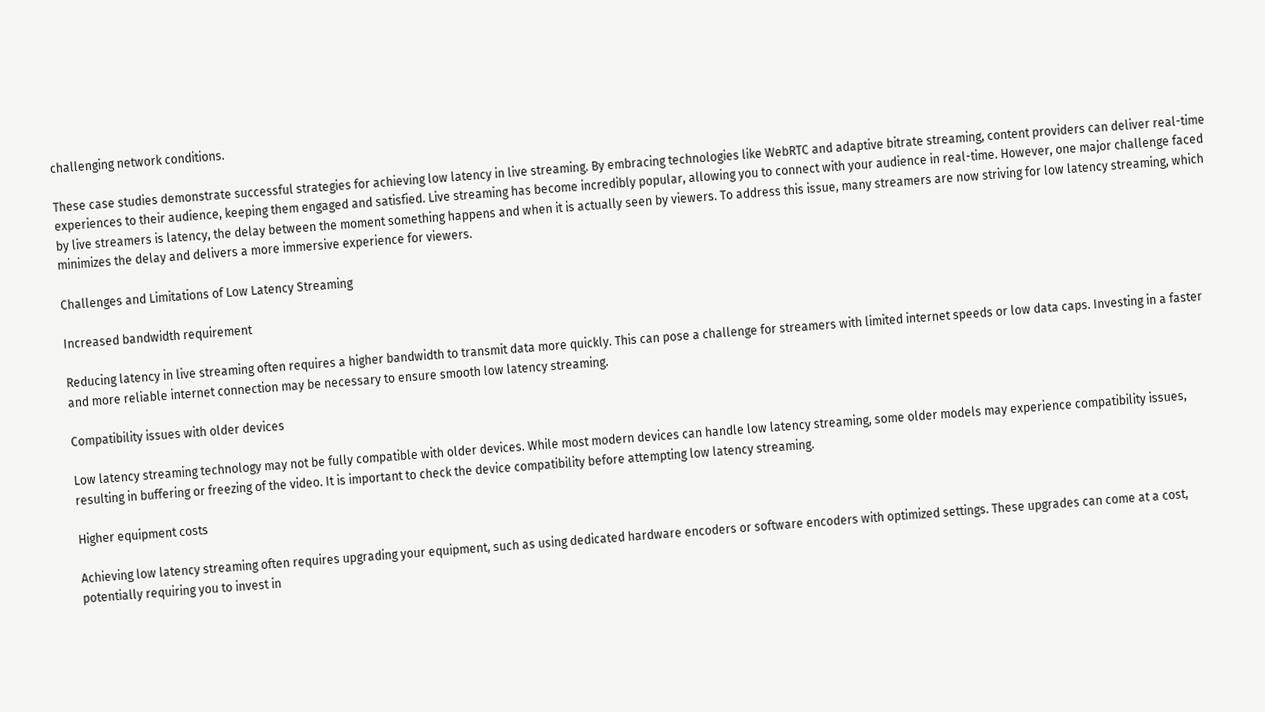challenging network conditions.

These case studies demonstrate successful strategies for achieving low latency in live streaming. By embracing technologies like WebRTC and adaptive bitrate streaming, content providers can deliver real-time experiences to their audience, keeping them engaged and satisfied. Live streaming has become incredibly popular, allowing you to connect with your audience in real-time. However, one major challenge faced by live streamers is latency, the delay between the moment something happens and when it is actually seen by viewers. To address this issue, many streamers are now striving for low latency streaming, which minimizes the delay and delivers a more immersive experience for viewers.

Challenges and Limitations of Low Latency Streaming

Increased bandwidth requirement

Reducing latency in live streaming often requires a higher bandwidth to transmit data more quickly. This can pose a challenge for streamers with limited internet speeds or low data caps. Investing in a faster and more reliable internet connection may be necessary to ensure smooth low latency streaming.

Compatibility issues with older devices

Low latency streaming technology may not be fully compatible with older devices. While most modern devices can handle low latency streaming, some older models may experience compatibility issues, resulting in buffering or freezing of the video. It is important to check the device compatibility before attempting low latency streaming.

Higher equipment costs

Achieving low latency streaming often requires upgrading your equipment, such as using dedicated hardware encoders or software encoders with optimized settings. These upgrades can come at a cost, potentially requiring you to invest in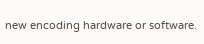new encoding hardware or software.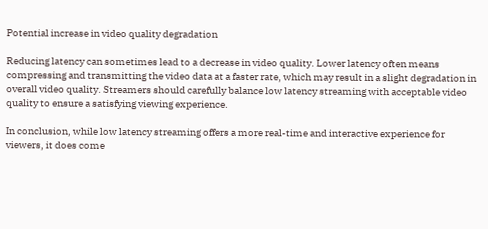Potential increase in video quality degradation

Reducing latency can sometimes lead to a decrease in video quality. Lower latency often means compressing and transmitting the video data at a faster rate, which may result in a slight degradation in overall video quality. Streamers should carefully balance low latency streaming with acceptable video quality to ensure a satisfying viewing experience.

In conclusion, while low latency streaming offers a more real-time and interactive experience for viewers, it does come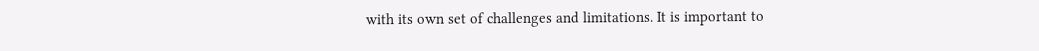with its own set of challenges and limitations. It is important to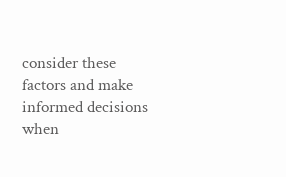consider these factors and make informed decisions when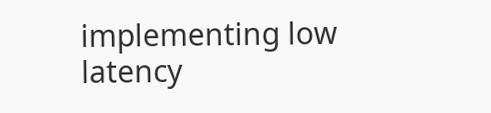implementing low latency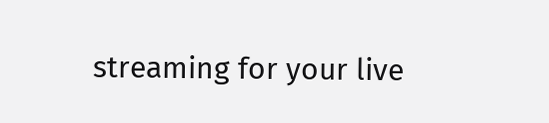streaming for your live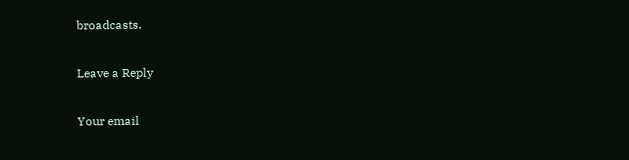broadcasts.

Leave a Reply

Your email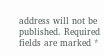address will not be published. Required fields are marked *